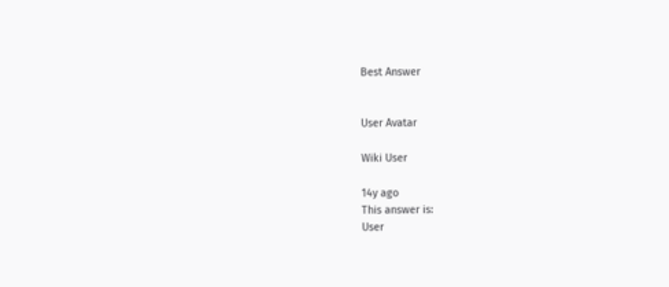Best Answer


User Avatar

Wiki User

14y ago
This answer is:
User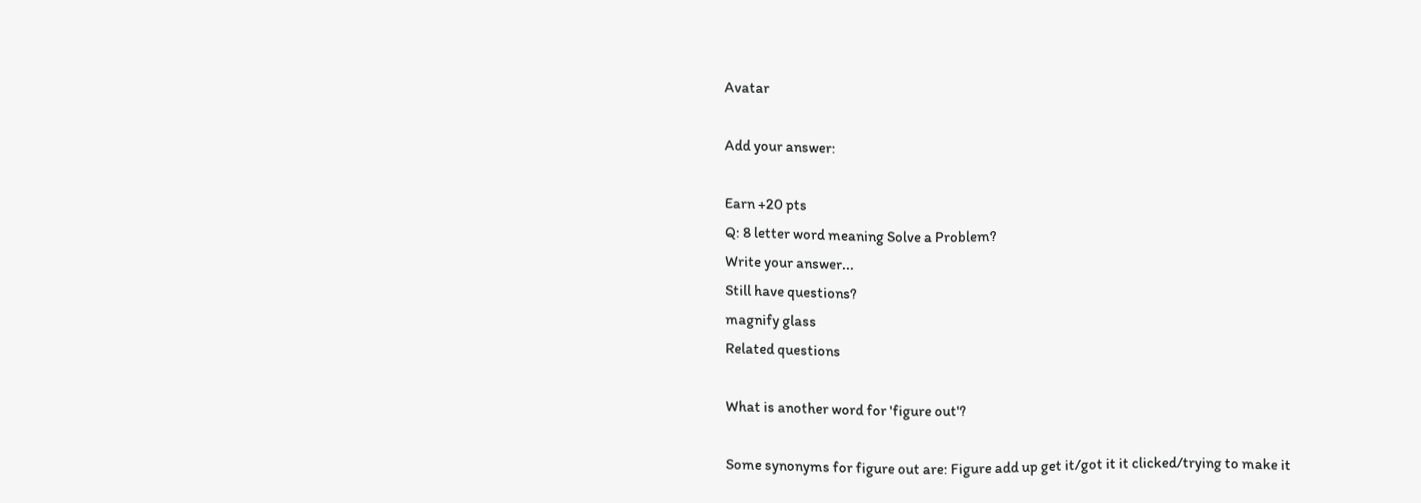Avatar

Add your answer:

Earn +20 pts
Q: 8 letter word meaning Solve a Problem?
Write your answer...
Still have questions?
magnify glass
Related questions

What is another word for 'figure out'?

Some synonyms for figure out are: Figure add up get it/got it it clicked/trying to make it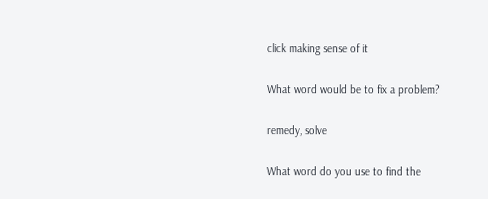click making sense of it

What word would be to fix a problem?

remedy, solve

What word do you use to find the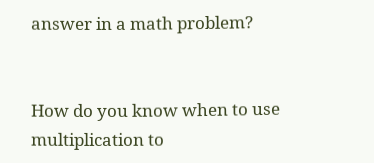answer in a math problem?


How do you know when to use multiplication to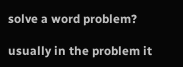solve a word problem?

usually in the problem it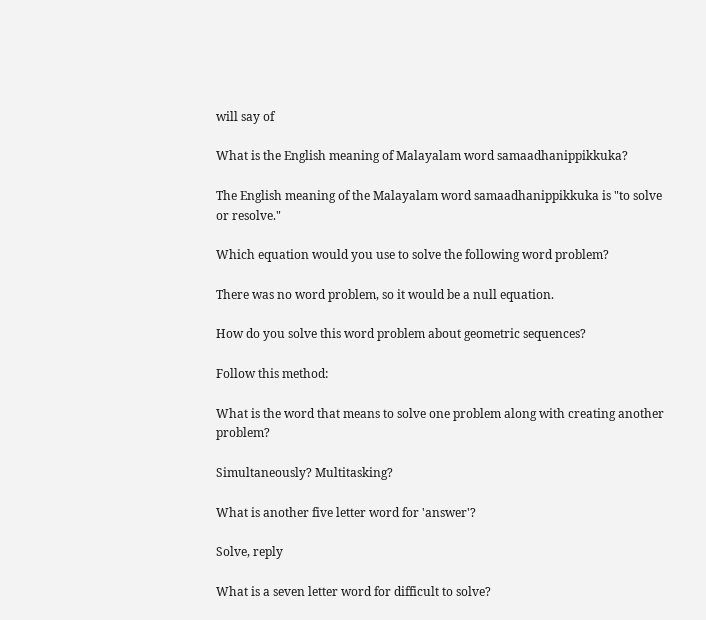will say of

What is the English meaning of Malayalam word samaadhanippikkuka?

The English meaning of the Malayalam word samaadhanippikkuka is "to solve or resolve."

Which equation would you use to solve the following word problem?

There was no word problem, so it would be a null equation.

How do you solve this word problem about geometric sequences?

Follow this method:

What is the word that means to solve one problem along with creating another problem?

Simultaneously? Multitasking?

What is another five letter word for 'answer'?

Solve, reply

What is a seven letter word for difficult to solve?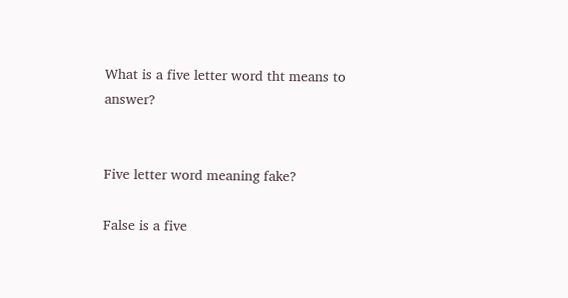What is a five letter word tht means to answer?


Five letter word meaning fake?

False is a five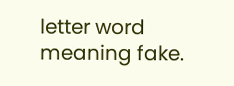letter word meaning fake.